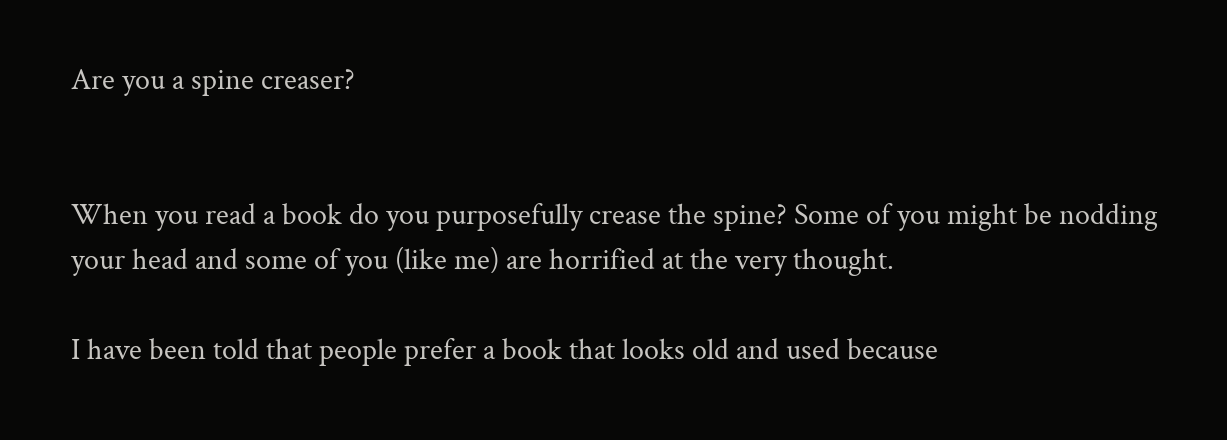Are you a spine creaser?


When you read a book do you purposefully crease the spine? Some of you might be nodding your head and some of you (like me) are horrified at the very thought.

I have been told that people prefer a book that looks old and used because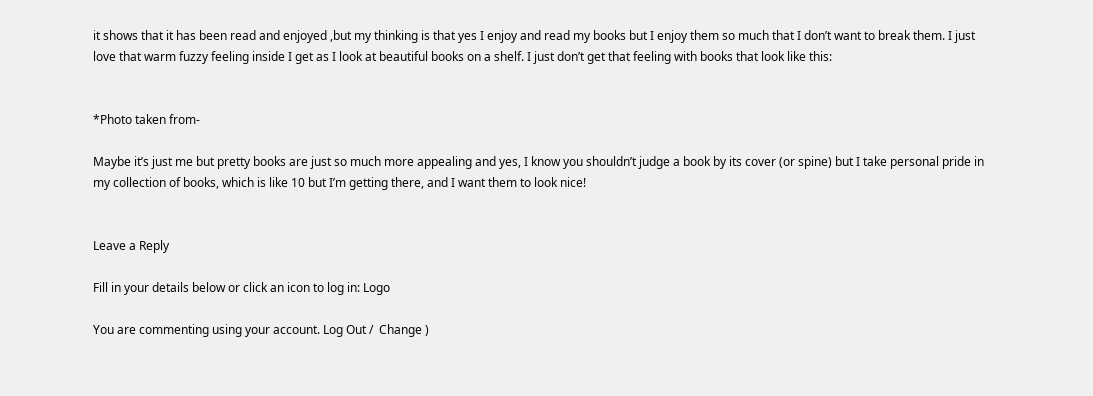it shows that it has been read and enjoyed ,but my thinking is that yes I enjoy and read my books but I enjoy them so much that I don’t want to break them. I just love that warm fuzzy feeling inside I get as I look at beautiful books on a shelf. I just don’t get that feeling with books that look like this:


*Photo taken from-

Maybe it’s just me but pretty books are just so much more appealing and yes, I know you shouldn’t judge a book by its cover (or spine) but I take personal pride in my collection of books, which is like 10 but I’m getting there, and I want them to look nice!


Leave a Reply

Fill in your details below or click an icon to log in: Logo

You are commenting using your account. Log Out /  Change )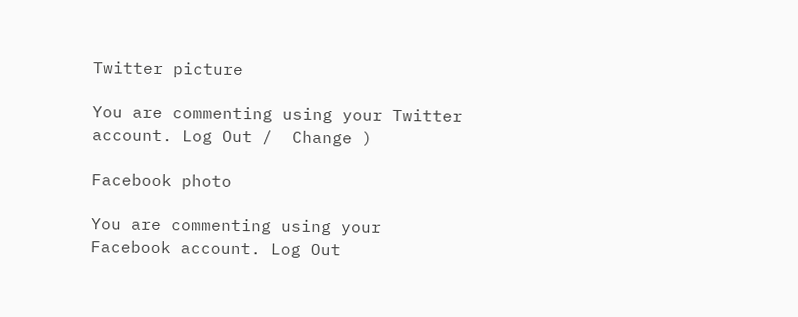Twitter picture

You are commenting using your Twitter account. Log Out /  Change )

Facebook photo

You are commenting using your Facebook account. Log Out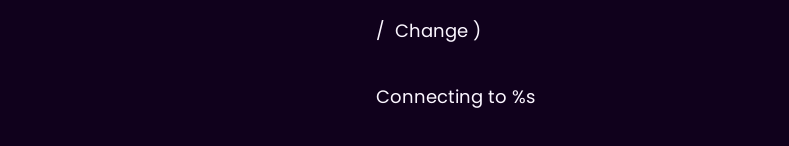/  Change )

Connecting to %s